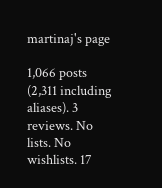martinaj's page

1,066 posts (2,311 including aliases). 3 reviews. No lists. No wishlists. 17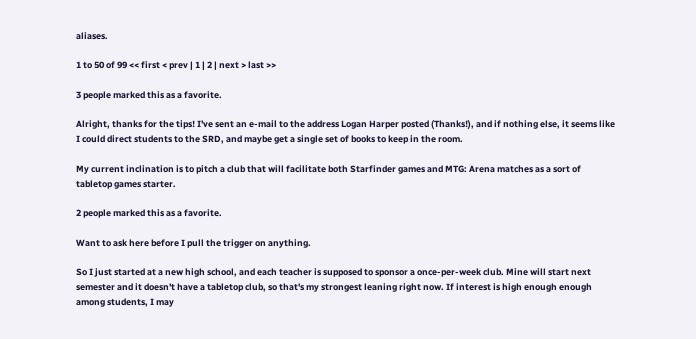aliases.

1 to 50 of 99 << first < prev | 1 | 2 | next > last >>

3 people marked this as a favorite.

Alright, thanks for the tips! I've sent an e-mail to the address Logan Harper posted (Thanks!), and if nothing else, it seems like I could direct students to the SRD, and maybe get a single set of books to keep in the room.

My current inclination is to pitch a club that will facilitate both Starfinder games and MTG: Arena matches as a sort of tabletop games starter.

2 people marked this as a favorite.

Want to ask here before I pull the trigger on anything.

So I just started at a new high school, and each teacher is supposed to sponsor a once-per-week club. Mine will start next semester and it doesn't have a tabletop club, so that's my strongest leaning right now. If interest is high enough enough among students, I may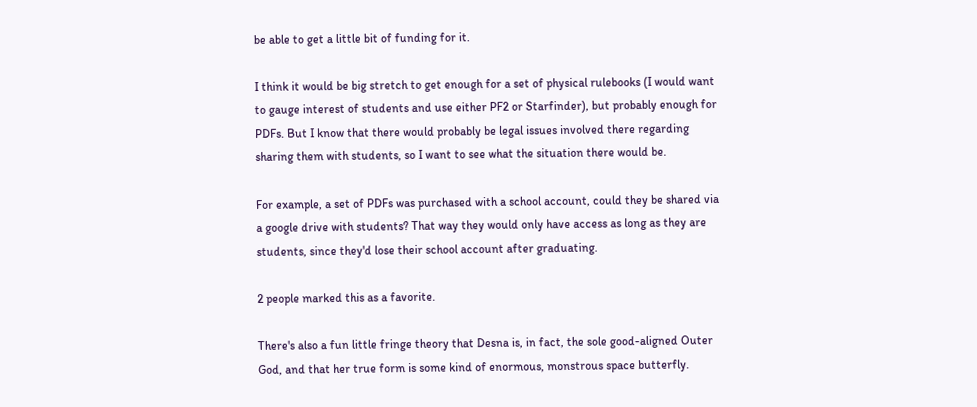be able to get a little bit of funding for it.

I think it would be big stretch to get enough for a set of physical rulebooks (I would want to gauge interest of students and use either PF2 or Starfinder), but probably enough for PDFs. But I know that there would probably be legal issues involved there regarding sharing them with students, so I want to see what the situation there would be.

For example, a set of PDFs was purchased with a school account, could they be shared via a google drive with students? That way they would only have access as long as they are students, since they'd lose their school account after graduating.

2 people marked this as a favorite.

There's also a fun little fringe theory that Desna is, in fact, the sole good-aligned Outer God, and that her true form is some kind of enormous, monstrous space butterfly.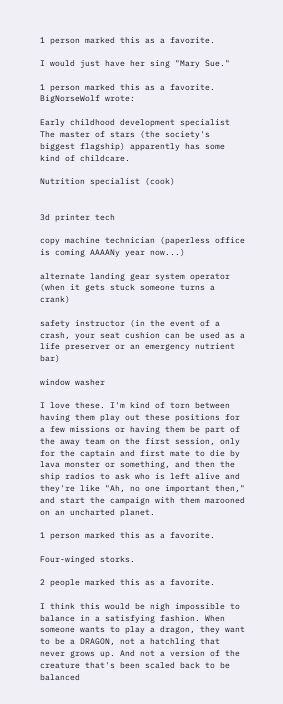1 person marked this as a favorite.

I would just have her sing "Mary Sue."

1 person marked this as a favorite.
BigNorseWolf wrote:

Early childhood development specialist The master of stars (the society's biggest flagship) apparently has some kind of childcare.

Nutrition specialist (cook)


3d printer tech

copy machine technician (paperless office is coming AAAANy year now...)

alternate landing gear system operator (when it gets stuck someone turns a crank)

safety instructor (in the event of a crash, your seat cushion can be used as a life preserver or an emergency nutrient bar)

window washer

I love these. I'm kind of torn between having them play out these positions for a few missions or having them be part of the away team on the first session, only for the captain and first mate to die by lava monster or something, and then the ship radios to ask who is left alive and they're like "Ah, no one important then," and start the campaign with them marooned on an uncharted planet.

1 person marked this as a favorite.

Four-winged storks.

2 people marked this as a favorite.

I think this would be nigh impossible to balance in a satisfying fashion. When someone wants to play a dragon, they want to be a DRAGON, not a hatchling that never grows up. And not a version of the creature that's been scaled back to be balanced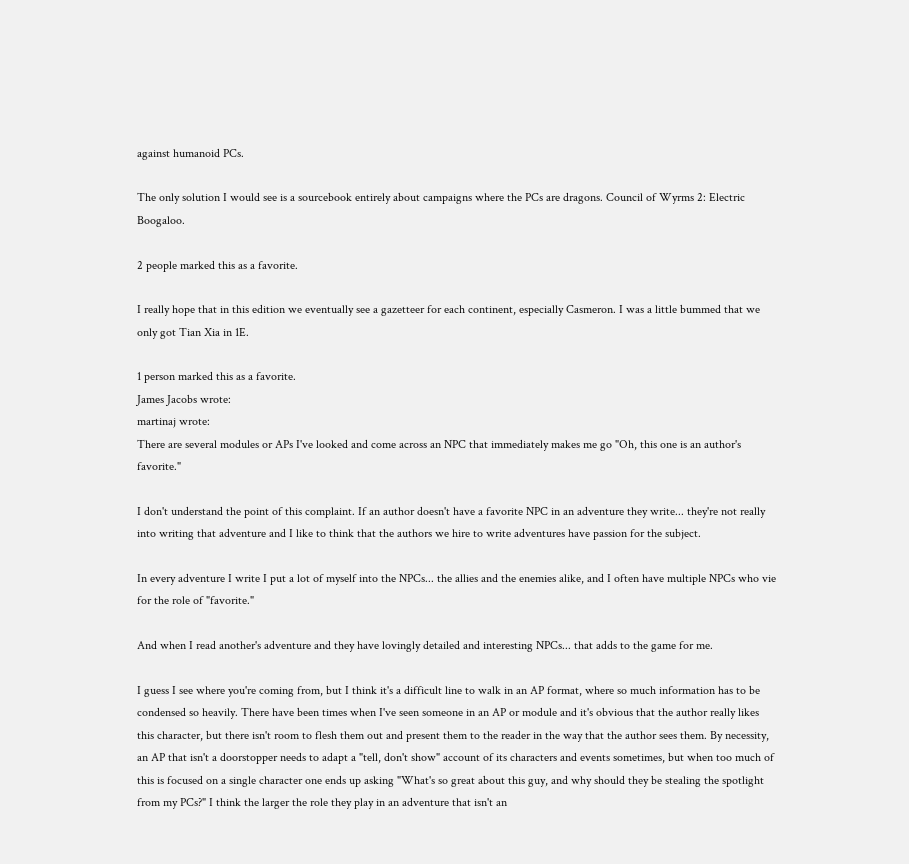against humanoid PCs.

The only solution I would see is a sourcebook entirely about campaigns where the PCs are dragons. Council of Wyrms 2: Electric Boogaloo.

2 people marked this as a favorite.

I really hope that in this edition we eventually see a gazetteer for each continent, especially Casmeron. I was a little bummed that we only got Tian Xia in 1E.

1 person marked this as a favorite.
James Jacobs wrote:
martinaj wrote:
There are several modules or APs I've looked and come across an NPC that immediately makes me go "Oh, this one is an author's favorite."

I don't understand the point of this complaint. If an author doesn't have a favorite NPC in an adventure they write... they're not really into writing that adventure and I like to think that the authors we hire to write adventures have passion for the subject.

In every adventure I write I put a lot of myself into the NPCs... the allies and the enemies alike, and I often have multiple NPCs who vie for the role of "favorite."

And when I read another's adventure and they have lovingly detailed and interesting NPCs... that adds to the game for me.

I guess I see where you're coming from, but I think it's a difficult line to walk in an AP format, where so much information has to be condensed so heavily. There have been times when I've seen someone in an AP or module and it's obvious that the author really likes this character, but there isn't room to flesh them out and present them to the reader in the way that the author sees them. By necessity, an AP that isn't a doorstopper needs to adapt a "tell, don't show" account of its characters and events sometimes, but when too much of this is focused on a single character one ends up asking "What's so great about this guy, and why should they be stealing the spotlight from my PCs?" I think the larger the role they play in an adventure that isn't an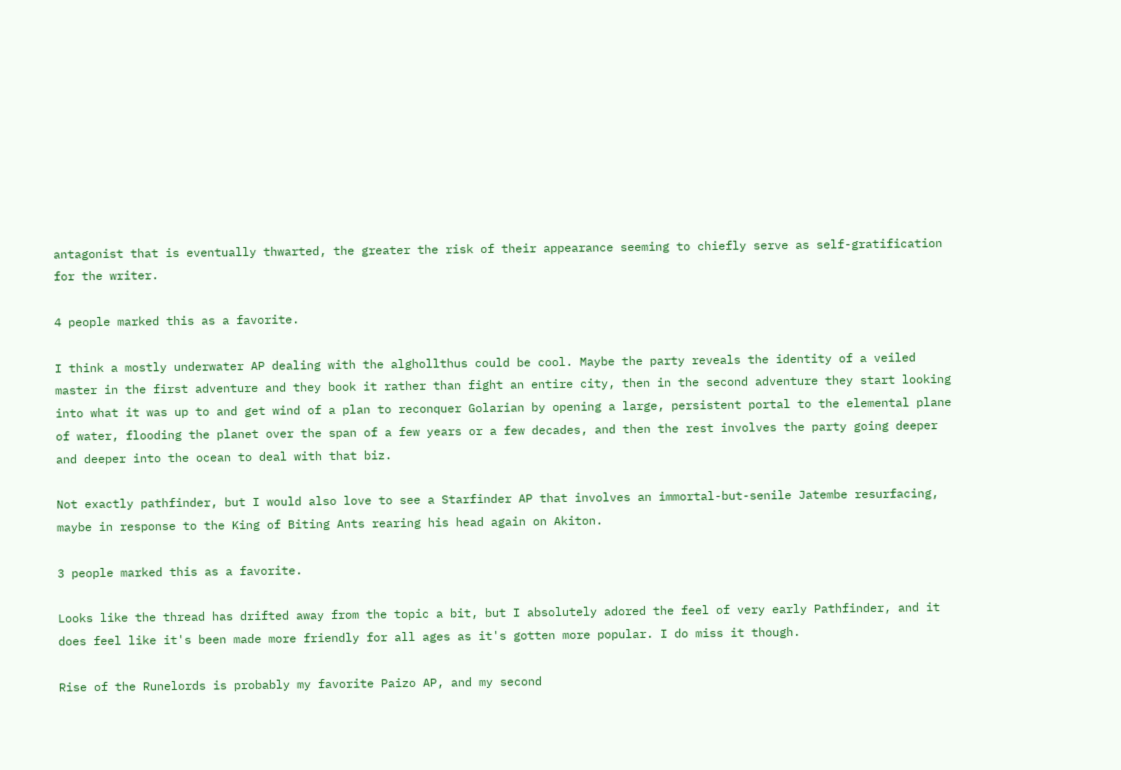antagonist that is eventually thwarted, the greater the risk of their appearance seeming to chiefly serve as self-gratification for the writer.

4 people marked this as a favorite.

I think a mostly underwater AP dealing with the alghollthus could be cool. Maybe the party reveals the identity of a veiled master in the first adventure and they book it rather than fight an entire city, then in the second adventure they start looking into what it was up to and get wind of a plan to reconquer Golarian by opening a large, persistent portal to the elemental plane of water, flooding the planet over the span of a few years or a few decades, and then the rest involves the party going deeper and deeper into the ocean to deal with that biz.

Not exactly pathfinder, but I would also love to see a Starfinder AP that involves an immortal-but-senile Jatembe resurfacing, maybe in response to the King of Biting Ants rearing his head again on Akiton.

3 people marked this as a favorite.

Looks like the thread has drifted away from the topic a bit, but I absolutely adored the feel of very early Pathfinder, and it does feel like it's been made more friendly for all ages as it's gotten more popular. I do miss it though.

Rise of the Runelords is probably my favorite Paizo AP, and my second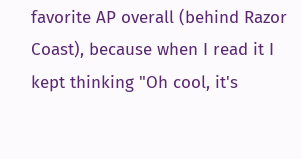favorite AP overall (behind Razor Coast), because when I read it I kept thinking "Oh cool, it's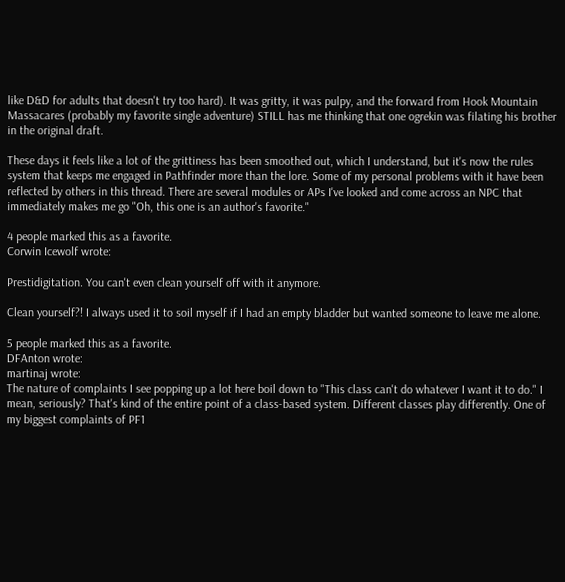like D&D for adults that doesn't try too hard). It was gritty, it was pulpy, and the forward from Hook Mountain Massacares (probably my favorite single adventure) STILL has me thinking that one ogrekin was filating his brother in the original draft.

These days it feels like a lot of the grittiness has been smoothed out, which I understand, but it's now the rules system that keeps me engaged in Pathfinder more than the lore. Some of my personal problems with it have been reflected by others in this thread. There are several modules or APs I've looked and come across an NPC that immediately makes me go "Oh, this one is an author's favorite."

4 people marked this as a favorite.
Corwin Icewolf wrote:

Prestidigitation. You can't even clean yourself off with it anymore.

Clean yourself?! I always used it to soil myself if I had an empty bladder but wanted someone to leave me alone.

5 people marked this as a favorite.
DFAnton wrote:
martinaj wrote:
The nature of complaints I see popping up a lot here boil down to "This class can't do whatever I want it to do." I mean, seriously? That's kind of the entire point of a class-based system. Different classes play differently. One of my biggest complaints of PF1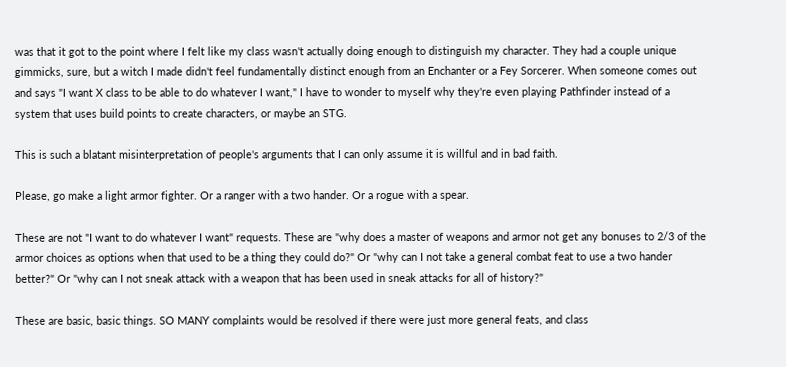was that it got to the point where I felt like my class wasn't actually doing enough to distinguish my character. They had a couple unique gimmicks, sure, but a witch I made didn't feel fundamentally distinct enough from an Enchanter or a Fey Sorcerer. When someone comes out and says "I want X class to be able to do whatever I want," I have to wonder to myself why they're even playing Pathfinder instead of a system that uses build points to create characters, or maybe an STG.

This is such a blatant misinterpretation of people's arguments that I can only assume it is willful and in bad faith.

Please, go make a light armor fighter. Or a ranger with a two hander. Or a rogue with a spear.

These are not "I want to do whatever I want" requests. These are "why does a master of weapons and armor not get any bonuses to 2/3 of the armor choices as options when that used to be a thing they could do?" Or "why can I not take a general combat feat to use a two hander better?" Or "why can I not sneak attack with a weapon that has been used in sneak attacks for all of history?"

These are basic, basic things. SO MANY complaints would be resolved if there were just more general feats, and class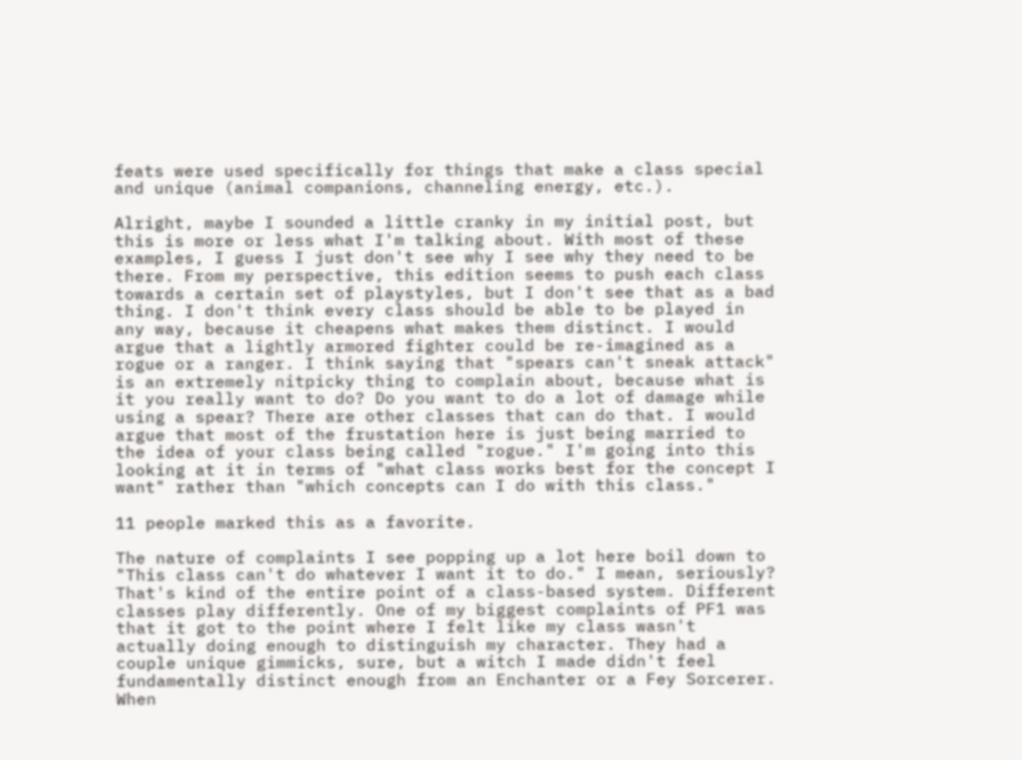feats were used specifically for things that make a class special and unique (animal companions, channeling energy, etc.).

Alright, maybe I sounded a little cranky in my initial post, but this is more or less what I'm talking about. With most of these examples, I guess I just don't see why I see why they need to be there. From my perspective, this edition seems to push each class towards a certain set of playstyles, but I don't see that as a bad thing. I don't think every class should be able to be played in any way, because it cheapens what makes them distinct. I would argue that a lightly armored fighter could be re-imagined as a rogue or a ranger. I think saying that "spears can't sneak attack" is an extremely nitpicky thing to complain about, because what is it you really want to do? Do you want to do a lot of damage while using a spear? There are other classes that can do that. I would argue that most of the frustation here is just being married to the idea of your class being called "rogue." I'm going into this looking at it in terms of "what class works best for the concept I want" rather than "which concepts can I do with this class."

11 people marked this as a favorite.

The nature of complaints I see popping up a lot here boil down to "This class can't do whatever I want it to do." I mean, seriously? That's kind of the entire point of a class-based system. Different classes play differently. One of my biggest complaints of PF1 was that it got to the point where I felt like my class wasn't actually doing enough to distinguish my character. They had a couple unique gimmicks, sure, but a witch I made didn't feel fundamentally distinct enough from an Enchanter or a Fey Sorcerer. When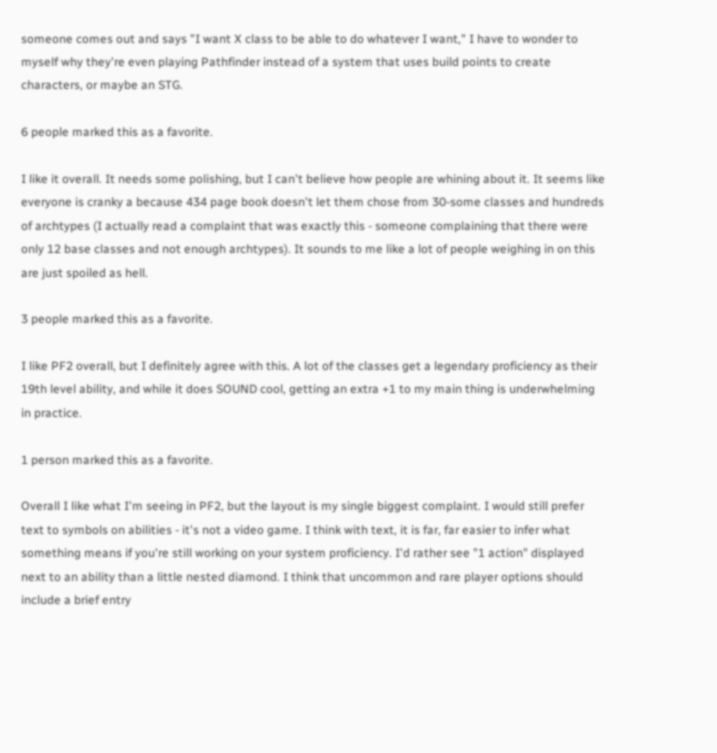someone comes out and says "I want X class to be able to do whatever I want," I have to wonder to myself why they're even playing Pathfinder instead of a system that uses build points to create characters, or maybe an STG.

6 people marked this as a favorite.

I like it overall. It needs some polishing, but I can't believe how people are whining about it. It seems like everyone is cranky a because 434 page book doesn't let them chose from 30-some classes and hundreds of archtypes (I actually read a complaint that was exactly this - someone complaining that there were only 12 base classes and not enough archtypes). It sounds to me like a lot of people weighing in on this are just spoiled as hell.

3 people marked this as a favorite.

I like PF2 overall, but I definitely agree with this. A lot of the classes get a legendary proficiency as their 19th level ability, and while it does SOUND cool, getting an extra +1 to my main thing is underwhelming in practice.

1 person marked this as a favorite.

Overall I like what I'm seeing in PF2, but the layout is my single biggest complaint. I would still prefer text to symbols on abilities - it's not a video game. I think with text, it is far, far easier to infer what something means if you're still working on your system proficiency. I'd rather see "1 action" displayed next to an ability than a little nested diamond. I think that uncommon and rare player options should include a brief entry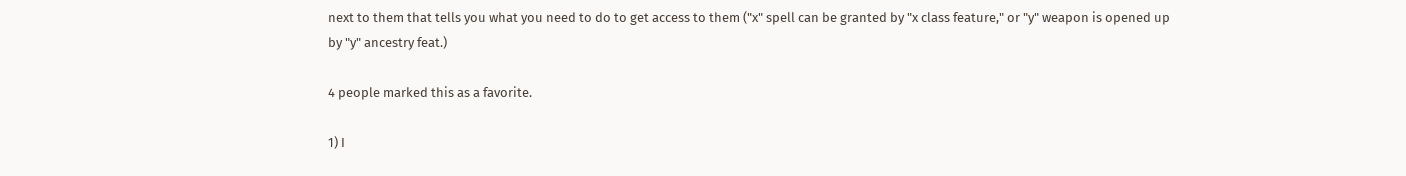next to them that tells you what you need to do to get access to them ("x" spell can be granted by "x class feature," or "y" weapon is opened up by "y" ancestry feat.)

4 people marked this as a favorite.

1) I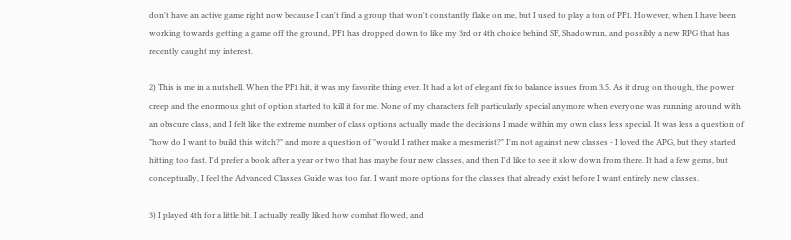don't have an active game right now because I can't find a group that won't constantly flake on me, but I used to play a ton of PF1. However, when I have been working towards getting a game off the ground, PF1 has dropped down to like my 3rd or 4th choice behind SF, Shadowrun, and possibly a new RPG that has recently caught my interest.

2) This is me in a nutshell. When the PF1 hit, it was my favorite thing ever. It had a lot of elegant fix to balance issues from 3.5. As it drug on though, the power creep and the enormous glut of option started to kill it for me. None of my characters felt particularly special anymore when everyone was running around with an obscure class, and I felt like the extreme number of class options actually made the decisions I made within my own class less special. It was less a question of "how do I want to build this witch?" and more a question of "would I rather make a mesmerist?" I'm not against new classes - I loved the APG, but they started hitting too fast. I'd prefer a book after a year or two that has maybe four new classes, and then I'd like to see it slow down from there. It had a few gems, but conceptually, I feel the Advanced Classes Guide was too far. I want more options for the classes that already exist before I want entirely new classes.

3) I played 4th for a little bit. I actually really liked how combat flowed, and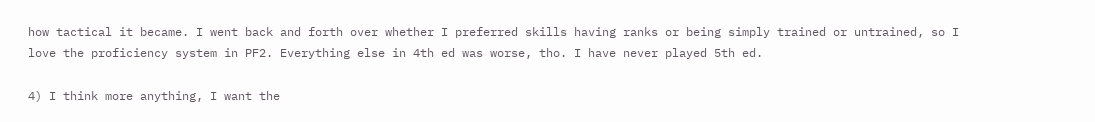how tactical it became. I went back and forth over whether I preferred skills having ranks or being simply trained or untrained, so I love the proficiency system in PF2. Everything else in 4th ed was worse, tho. I have never played 5th ed.

4) I think more anything, I want the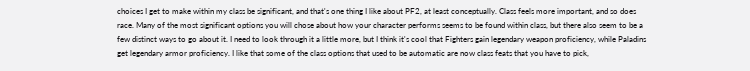choices I get to make within my class be significant, and that's one thing I like about PF2, at least conceptually. Class feels more important, and so does race. Many of the most significant options you will chose about how your character performs seems to be found within class, but there also seem to be a few distinct ways to go about it. I need to look through it a little more, but I think it's cool that Fighters gain legendary weapon proficiency, while Paladins get legendary armor proficiency. I like that some of the class options that used to be automatic are now class feats that you have to pick,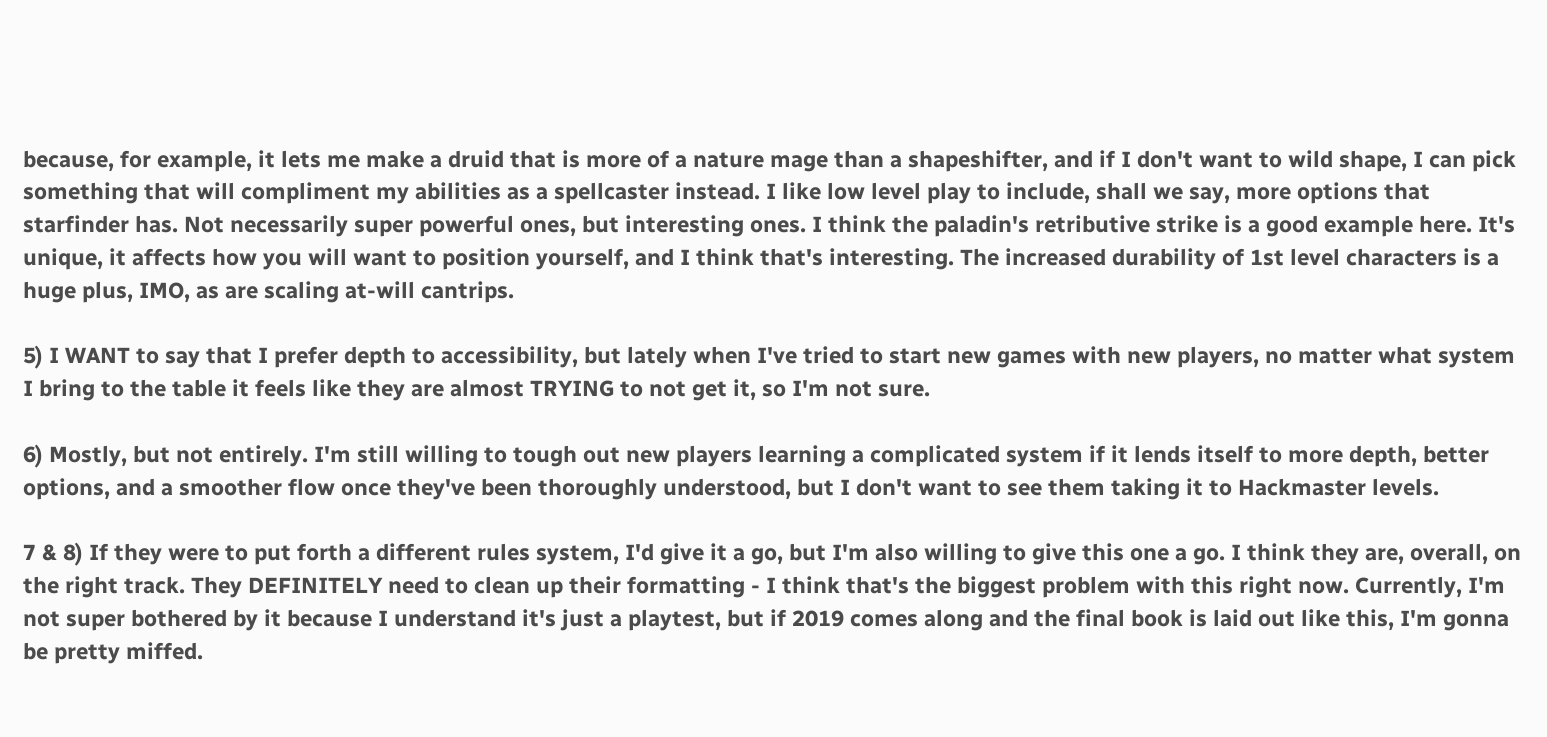because, for example, it lets me make a druid that is more of a nature mage than a shapeshifter, and if I don't want to wild shape, I can pick something that will compliment my abilities as a spellcaster instead. I like low level play to include, shall we say, more options that starfinder has. Not necessarily super powerful ones, but interesting ones. I think the paladin's retributive strike is a good example here. It's unique, it affects how you will want to position yourself, and I think that's interesting. The increased durability of 1st level characters is a huge plus, IMO, as are scaling at-will cantrips.

5) I WANT to say that I prefer depth to accessibility, but lately when I've tried to start new games with new players, no matter what system I bring to the table it feels like they are almost TRYING to not get it, so I'm not sure.

6) Mostly, but not entirely. I'm still willing to tough out new players learning a complicated system if it lends itself to more depth, better options, and a smoother flow once they've been thoroughly understood, but I don't want to see them taking it to Hackmaster levels.

7 & 8) If they were to put forth a different rules system, I'd give it a go, but I'm also willing to give this one a go. I think they are, overall, on the right track. They DEFINITELY need to clean up their formatting - I think that's the biggest problem with this right now. Currently, I'm not super bothered by it because I understand it's just a playtest, but if 2019 comes along and the final book is laid out like this, I'm gonna be pretty miffed.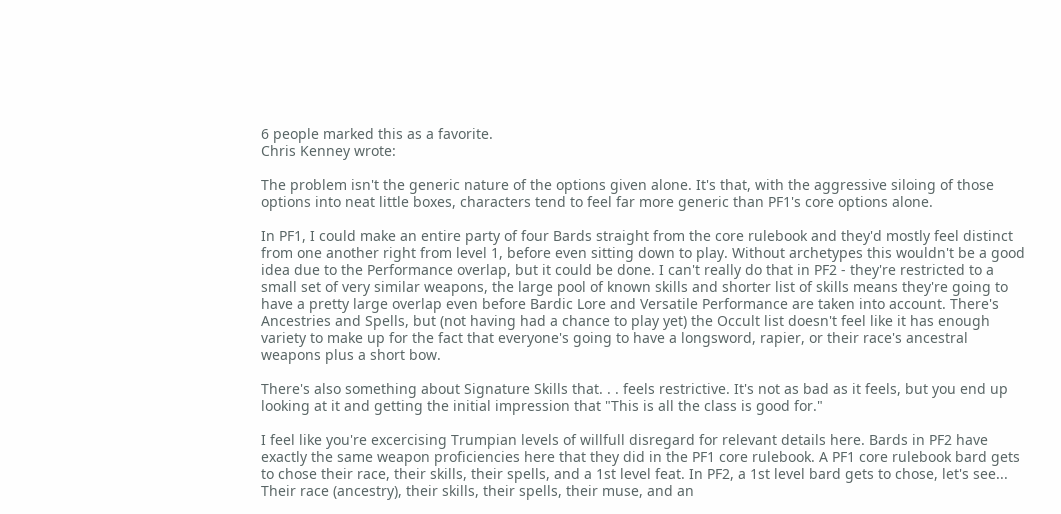6 people marked this as a favorite.
Chris Kenney wrote:

The problem isn't the generic nature of the options given alone. It's that, with the aggressive siloing of those options into neat little boxes, characters tend to feel far more generic than PF1's core options alone.

In PF1, I could make an entire party of four Bards straight from the core rulebook and they'd mostly feel distinct from one another right from level 1, before even sitting down to play. Without archetypes this wouldn't be a good idea due to the Performance overlap, but it could be done. I can't really do that in PF2 - they're restricted to a small set of very similar weapons, the large pool of known skills and shorter list of skills means they're going to have a pretty large overlap even before Bardic Lore and Versatile Performance are taken into account. There's Ancestries and Spells, but (not having had a chance to play yet) the Occult list doesn't feel like it has enough variety to make up for the fact that everyone's going to have a longsword, rapier, or their race's ancestral weapons plus a short bow.

There's also something about Signature Skills that. . . feels restrictive. It's not as bad as it feels, but you end up looking at it and getting the initial impression that "This is all the class is good for."

I feel like you're excercising Trumpian levels of willfull disregard for relevant details here. Bards in PF2 have exactly the same weapon proficiencies here that they did in the PF1 core rulebook. A PF1 core rulebook bard gets to chose their race, their skills, their spells, and a 1st level feat. In PF2, a 1st level bard gets to chose, let's see... Their race (ancestry), their skills, their spells, their muse, and an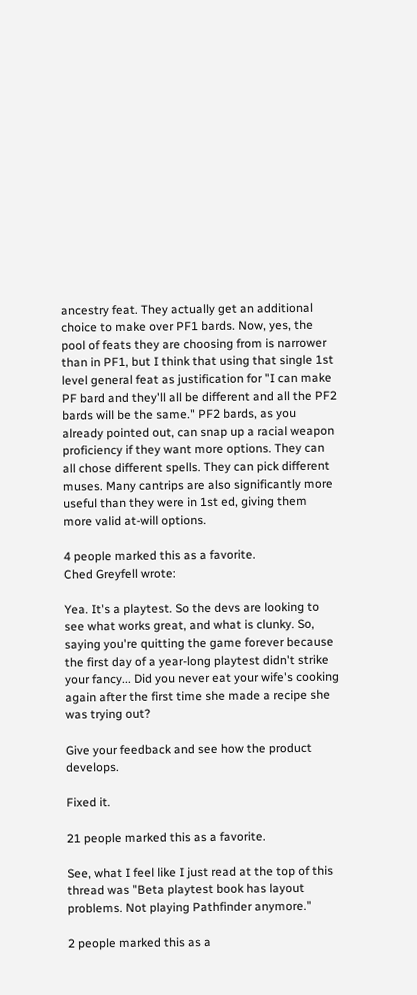ancestry feat. They actually get an additional choice to make over PF1 bards. Now, yes, the pool of feats they are choosing from is narrower than in PF1, but I think that using that single 1st level general feat as justification for "I can make PF bard and they'll all be different and all the PF2 bards will be the same." PF2 bards, as you already pointed out, can snap up a racial weapon proficiency if they want more options. They can all chose different spells. They can pick different muses. Many cantrips are also significantly more useful than they were in 1st ed, giving them more valid at-will options.

4 people marked this as a favorite.
Ched Greyfell wrote:

Yea. It's a playtest. So the devs are looking to see what works great, and what is clunky. So, saying you're quitting the game forever because the first day of a year-long playtest didn't strike your fancy... Did you never eat your wife's cooking again after the first time she made a recipe she was trying out?

Give your feedback and see how the product develops.

Fixed it.

21 people marked this as a favorite.

See, what I feel like I just read at the top of this thread was "Beta playtest book has layout problems. Not playing Pathfinder anymore."

2 people marked this as a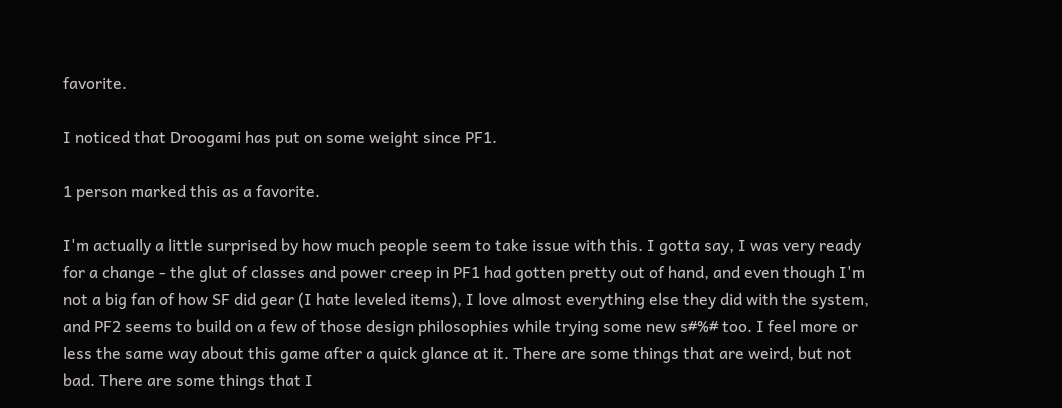favorite.

I noticed that Droogami has put on some weight since PF1.

1 person marked this as a favorite.

I'm actually a little surprised by how much people seem to take issue with this. I gotta say, I was very ready for a change - the glut of classes and power creep in PF1 had gotten pretty out of hand, and even though I'm not a big fan of how SF did gear (I hate leveled items), I love almost everything else they did with the system, and PF2 seems to build on a few of those design philosophies while trying some new s#%# too. I feel more or less the same way about this game after a quick glance at it. There are some things that are weird, but not bad. There are some things that I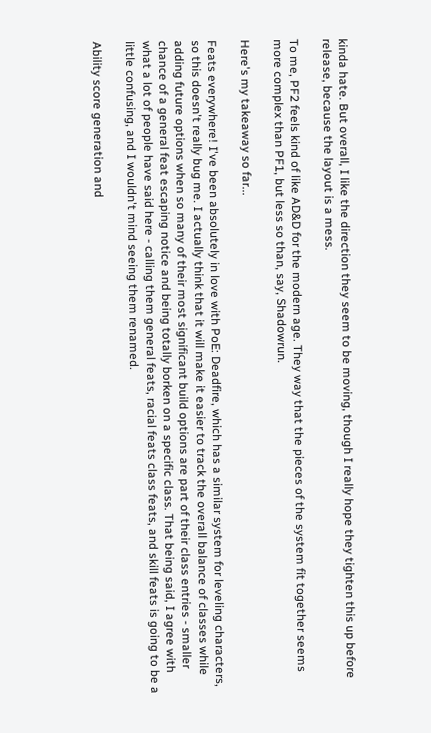kinda hate. But overall, I like the direction they seem to be moving, though I really hope they tighten this up before release, because the layout is a mess.

To me, PF2 feels kind of like AD&D for the modern age. They way that the pieces of the system fit together seems more complex than PF1, but less so than, say, Shadowrun.

Here's my takeaway so far...

Feats everywhere! I've been absolutely in love with PoE: Deadfire, which has a similar system for leveling characters, so this doesn't really bug me. I actually think that it will make it easier to track the overall balance of classes while adding future options when so many of their most significant build options are part of their class entries - smaller chance of a general feat escaping notice and being totally borken on a specific class. That being said, I agree with what a lot of people have said here - calling them general feats, racial feats class feats, and skill feats is going to be a little confusing, and I wouldn't mind seeing them renamed.

Ability score generation and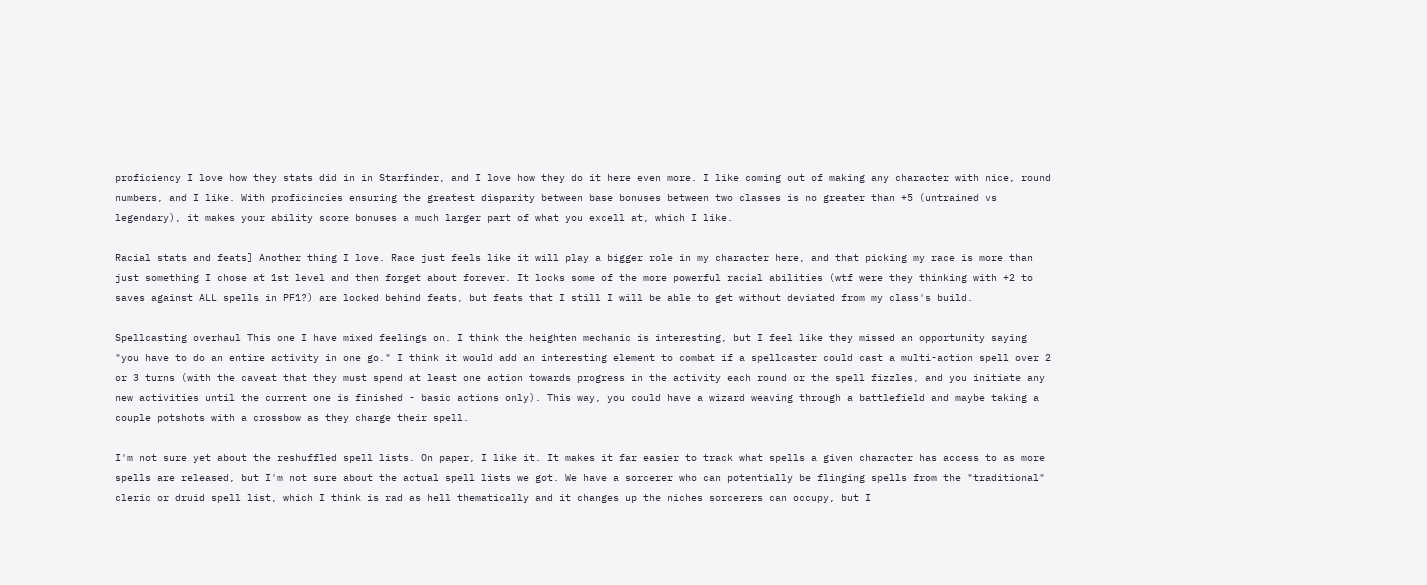proficiency I love how they stats did in in Starfinder, and I love how they do it here even more. I like coming out of making any character with nice, round numbers, and I like. With proficincies ensuring the greatest disparity between base bonuses between two classes is no greater than +5 (untrained vs legendary), it makes your ability score bonuses a much larger part of what you excell at, which I like.

Racial stats and feats] Another thing I love. Race just feels like it will play a bigger role in my character here, and that picking my race is more than just something I chose at 1st level and then forget about forever. It locks some of the more powerful racial abilities (wtf were they thinking with +2 to saves against ALL spells in PF1?) are locked behind feats, but feats that I still I will be able to get without deviated from my class's build.

Spellcasting overhaul This one I have mixed feelings on. I think the heighten mechanic is interesting, but I feel like they missed an opportunity saying "you have to do an entire activity in one go." I think it would add an interesting element to combat if a spellcaster could cast a multi-action spell over 2 or 3 turns (with the caveat that they must spend at least one action towards progress in the activity each round or the spell fizzles, and you initiate any new activities until the current one is finished - basic actions only). This way, you could have a wizard weaving through a battlefield and maybe taking a couple potshots with a crossbow as they charge their spell.

I'm not sure yet about the reshuffled spell lists. On paper, I like it. It makes it far easier to track what spells a given character has access to as more spells are released, but I'm not sure about the actual spell lists we got. We have a sorcerer who can potentially be flinging spells from the "traditional" cleric or druid spell list, which I think is rad as hell thematically and it changes up the niches sorcerers can occupy, but I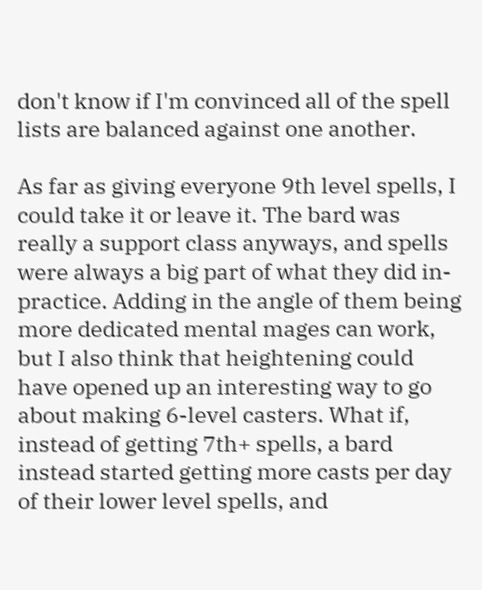don't know if I'm convinced all of the spell lists are balanced against one another.

As far as giving everyone 9th level spells, I could take it or leave it. The bard was really a support class anyways, and spells were always a big part of what they did in-practice. Adding in the angle of them being more dedicated mental mages can work, but I also think that heightening could have opened up an interesting way to go about making 6-level casters. What if, instead of getting 7th+ spells, a bard instead started getting more casts per day of their lower level spells, and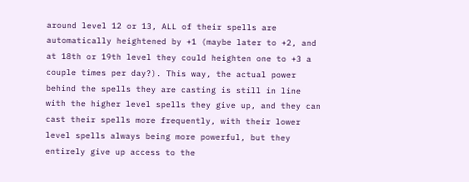around level 12 or 13, ALL of their spells are automatically heightened by +1 (maybe later to +2, and at 18th or 19th level they could heighten one to +3 a couple times per day?). This way, the actual power behind the spells they are casting is still in line with the higher level spells they give up, and they can cast their spells more frequently, with their lower level spells always being more powerful, but they entirely give up access to the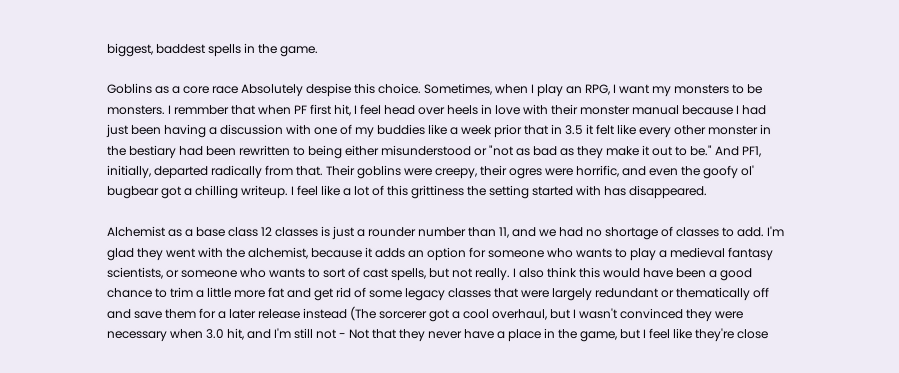biggest, baddest spells in the game.

Goblins as a core race Absolutely despise this choice. Sometimes, when I play an RPG, I want my monsters to be monsters. I remmber that when PF first hit, I feel head over heels in love with their monster manual because I had just been having a discussion with one of my buddies like a week prior that in 3.5 it felt like every other monster in the bestiary had been rewritten to being either misunderstood or "not as bad as they make it out to be." And PF1, initially, departed radically from that. Their goblins were creepy, their ogres were horrific, and even the goofy ol' bugbear got a chilling writeup. I feel like a lot of this grittiness the setting started with has disappeared.

Alchemist as a base class 12 classes is just a rounder number than 11, and we had no shortage of classes to add. I'm glad they went with the alchemist, because it adds an option for someone who wants to play a medieval fantasy scientists, or someone who wants to sort of cast spells, but not really. I also think this would have been a good chance to trim a little more fat and get rid of some legacy classes that were largely redundant or thematically off and save them for a later release instead (The sorcerer got a cool overhaul, but I wasn't convinced they were necessary when 3.0 hit, and I'm still not - Not that they never have a place in the game, but I feel like they're close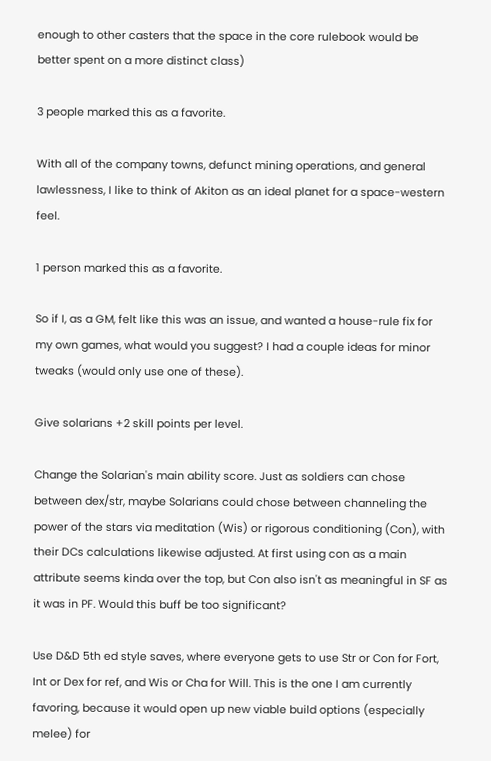enough to other casters that the space in the core rulebook would be better spent on a more distinct class)

3 people marked this as a favorite.

With all of the company towns, defunct mining operations, and general lawlessness, I like to think of Akiton as an ideal planet for a space-western feel.

1 person marked this as a favorite.

So if I, as a GM, felt like this was an issue, and wanted a house-rule fix for my own games, what would you suggest? I had a couple ideas for minor tweaks (would only use one of these).

Give solarians +2 skill points per level.

Change the Solarian's main ability score. Just as soldiers can chose between dex/str, maybe Solarians could chose between channeling the power of the stars via meditation (Wis) or rigorous conditioning (Con), with their DCs calculations likewise adjusted. At first using con as a main attribute seems kinda over the top, but Con also isn't as meaningful in SF as it was in PF. Would this buff be too significant?

Use D&D 5th ed style saves, where everyone gets to use Str or Con for Fort, Int or Dex for ref, and Wis or Cha for Will. This is the one I am currently favoring, because it would open up new viable build options (especially melee) for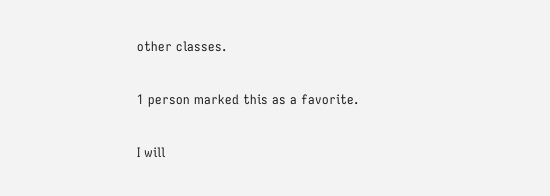other classes.

1 person marked this as a favorite.

I will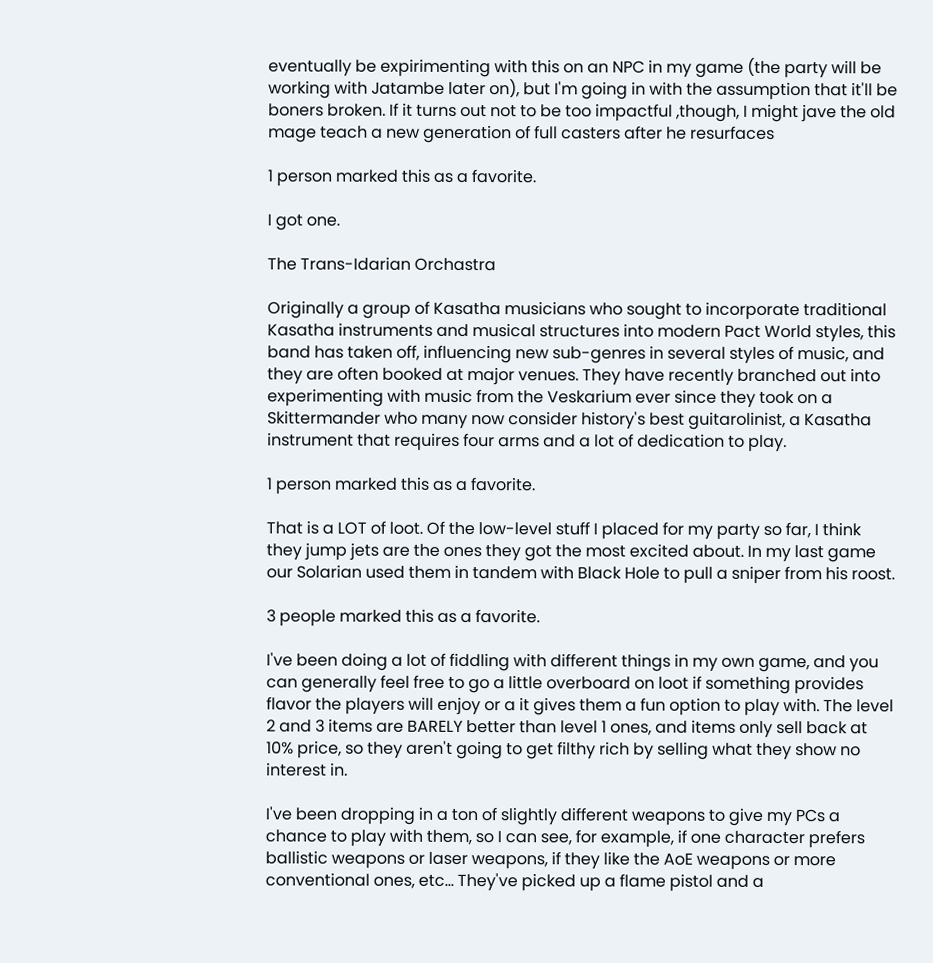eventually be expirimenting with this on an NPC in my game (the party will be working with Jatambe later on), but I'm going in with the assumption that it'll be boners broken. If it turns out not to be too impactful ,though, I might jave the old mage teach a new generation of full casters after he resurfaces

1 person marked this as a favorite.

I got one.

The Trans-Idarian Orchastra

Originally a group of Kasatha musicians who sought to incorporate traditional Kasatha instruments and musical structures into modern Pact World styles, this band has taken off, influencing new sub-genres in several styles of music, and they are often booked at major venues. They have recently branched out into experimenting with music from the Veskarium ever since they took on a Skittermander who many now consider history's best guitarolinist, a Kasatha instrument that requires four arms and a lot of dedication to play.

1 person marked this as a favorite.

That is a LOT of loot. Of the low-level stuff I placed for my party so far, I think they jump jets are the ones they got the most excited about. In my last game our Solarian used them in tandem with Black Hole to pull a sniper from his roost.

3 people marked this as a favorite.

I've been doing a lot of fiddling with different things in my own game, and you can generally feel free to go a little overboard on loot if something provides flavor the players will enjoy or a it gives them a fun option to play with. The level 2 and 3 items are BARELY better than level 1 ones, and items only sell back at 10% price, so they aren't going to get filthy rich by selling what they show no interest in.

I've been dropping in a ton of slightly different weapons to give my PCs a chance to play with them, so I can see, for example, if one character prefers ballistic weapons or laser weapons, if they like the AoE weapons or more conventional ones, etc... They've picked up a flame pistol and a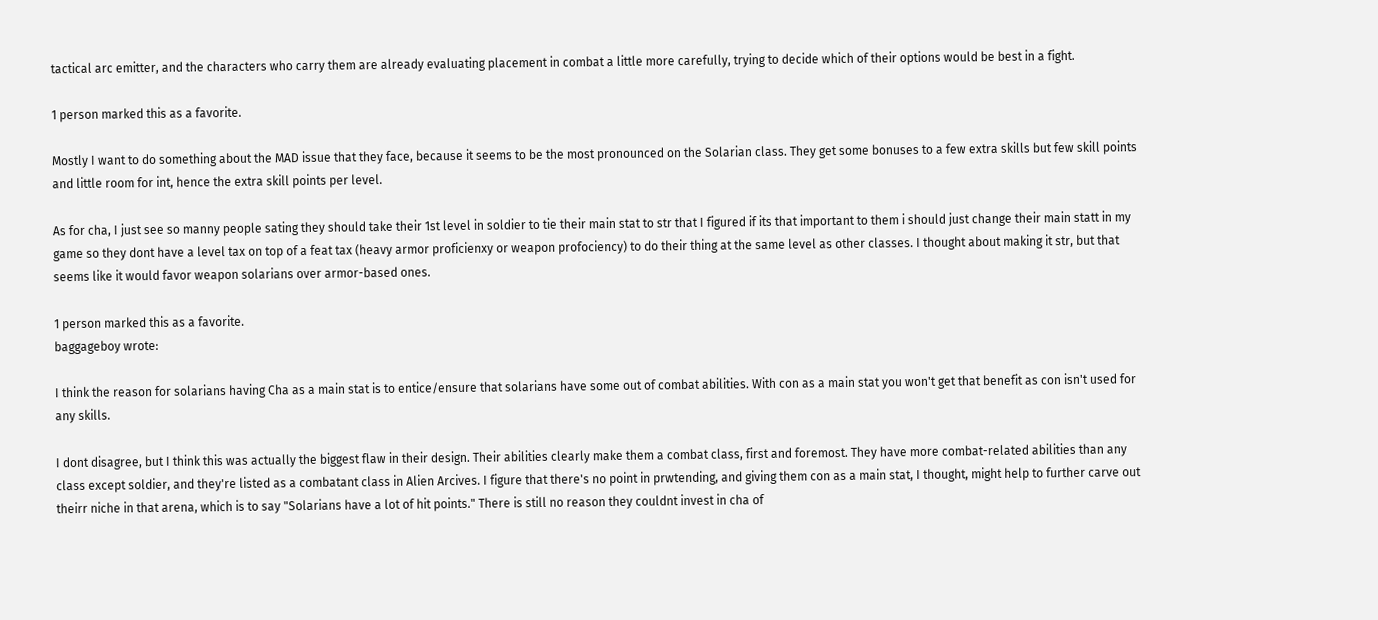tactical arc emitter, and the characters who carry them are already evaluating placement in combat a little more carefully, trying to decide which of their options would be best in a fight.

1 person marked this as a favorite.

Mostly I want to do something about the MAD issue that they face, because it seems to be the most pronounced on the Solarian class. They get some bonuses to a few extra skills but few skill points and little room for int, hence the extra skill points per level.

As for cha, I just see so manny people sating they should take their 1st level in soldier to tie their main stat to str that I figured if its that important to them i should just change their main statt in my game so they dont have a level tax on top of a feat tax (heavy armor proficienxy or weapon profociency) to do their thing at the same level as other classes. I thought about making it str, but that seems like it would favor weapon solarians over armor-based ones.

1 person marked this as a favorite.
baggageboy wrote:

I think the reason for solarians having Cha as a main stat is to entice/ensure that solarians have some out of combat abilities. With con as a main stat you won't get that benefit as con isn't used for any skills.

I dont disagree, but I think this was actually the biggest flaw in their design. Their abilities clearly make them a combat class, first and foremost. They have more combat-related abilities than any class except soldier, and they're listed as a combatant class in Alien Arcives. I figure that there's no point in prwtending, and giving them con as a main stat, I thought, might help to further carve out theirr niche in that arena, which is to say "Solarians have a lot of hit points." There is still no reason they couldnt invest in cha of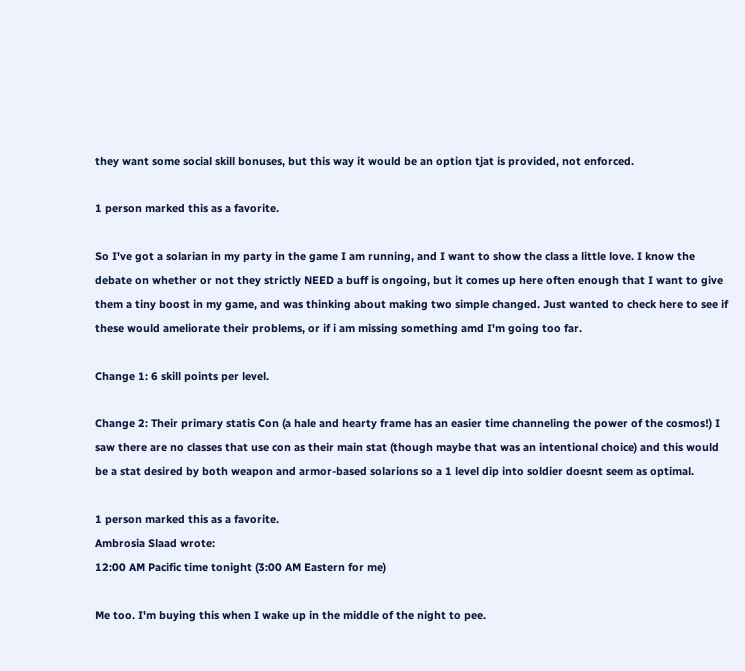they want some social skill bonuses, but this way it would be an option tjat is provided, not enforced.

1 person marked this as a favorite.

So I've got a solarian in my party in the game I am running, and I want to show the class a little love. I know the debate on whether or not they strictly NEED a buff is ongoing, but it comes up here often enough that I want to give them a tiny boost in my game, and was thinking about making two simple changed. Just wanted to check here to see if these would ameliorate their problems, or if i am missing something amd I'm going too far.

Change 1: 6 skill points per level.

Change 2: Their primary statis Con (a hale and hearty frame has an easier time channeling the power of the cosmos!) I saw there are no classes that use con as their main stat (though maybe that was an intentional choice) and this would be a stat desired by both weapon and armor-based solarions so a 1 level dip into soldier doesnt seem as optimal.

1 person marked this as a favorite.
Ambrosia Slaad wrote:
12:00 AM Pacific time tonight (3:00 AM Eastern for me)

Me too. I'm buying this when I wake up in the middle of the night to pee.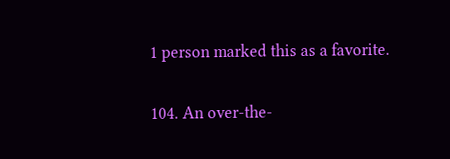1 person marked this as a favorite.

104. An over-the-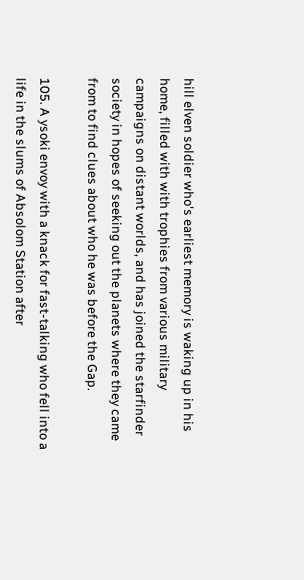hill elven soldier who's earliest memory is waking up in his home, filled with with trophies from various military campaigns on distant worlds, and has joined the starfinder society in hopes of seeking out the planets where they came from to find clues about who he was before the Gap.

105. A ysoki envoy with a knack for fast-talking who fell into a life in the slums of Absolom Station after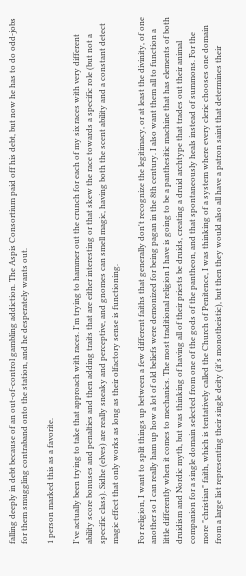falling deeply in debt because of an out-of-control gambling addiction. The Aspis Consortium paid off his debt, but now he has to do odd-jobs for them smuggling contraband onto the station, and he desperately wants out.

1 person marked this as a favorite.

I've actually been trying to take that approach with races. I'm trying to hammer out the crunch for each of my six races with very different ability score bonuses and penalties and then adding traits that are either interesting or that skew the race towards a specific role (but not a specific class). Sidhe (elves) are really sneaky and perceptive, and gnomes can smell magic, having both the scent ability and a constant detect magic effect that only works as long as their olfactory sense is functioning.

For religion, I want to split things up between a few different faiths that generally don't recognize the legitimacy, or at least the divinity, of one another so I can really ham up how a lot of old beliefs were demonized for being pagan in the 8th century. I also want them all to function a little differently when it comes to mechanics. The most traditional religion I have is going to be a panthesitic machine that has elements of both druidism and Nordic myth, but was thinking of having all of their priests be druids, creating a druid archtype that trades out their animal companion for a single domain selected from one of the gods of the pantheon, and that spontaneously heals instead of summons. For the more "christian" faith, which is tentatively called the Church of Penitence, I was thinking of a system where every cleric chooses one domain from a large list representing their single deity (it's monotheistic), but then they would also all have a patron saint that determines their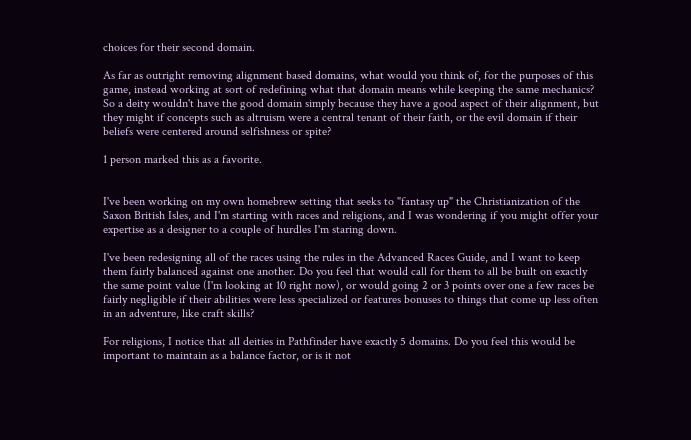choices for their second domain.

As far as outright removing alignment based domains, what would you think of, for the purposes of this game, instead working at sort of redefining what that domain means while keeping the same mechanics? So a deity wouldn't have the good domain simply because they have a good aspect of their alignment, but they might if concepts such as altruism were a central tenant of their faith, or the evil domain if their beliefs were centered around selfishness or spite?

1 person marked this as a favorite.


I've been working on my own homebrew setting that seeks to "fantasy up" the Christianization of the Saxon British Isles, and I'm starting with races and religions, and I was wondering if you might offer your expertise as a designer to a couple of hurdles I'm staring down.

I've been redesigning all of the races using the rules in the Advanced Races Guide, and I want to keep them fairly balanced against one another. Do you feel that would call for them to all be built on exactly the same point value (I'm looking at 10 right now), or would going 2 or 3 points over one a few races be fairly negligible if their abilities were less specialized or features bonuses to things that come up less often in an adventure, like craft skills?

For religions, I notice that all deities in Pathfinder have exactly 5 domains. Do you feel this would be important to maintain as a balance factor, or is it not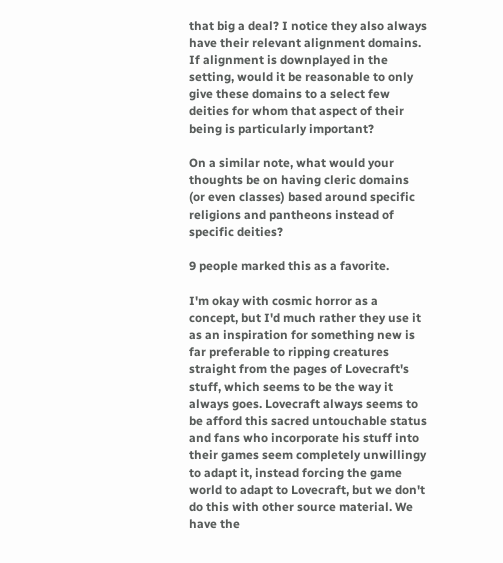that big a deal? I notice they also always have their relevant alignment domains. If alignment is downplayed in the setting, would it be reasonable to only give these domains to a select few deities for whom that aspect of their being is particularly important?

On a similar note, what would your thoughts be on having cleric domains (or even classes) based around specific religions and pantheons instead of specific deities?

9 people marked this as a favorite.

I'm okay with cosmic horror as a concept, but I'd much rather they use it as an inspiration for something new is far preferable to ripping creatures straight from the pages of Lovecraft's stuff, which seems to be the way it always goes. Lovecraft always seems to be afford this sacred untouchable status and fans who incorporate his stuff into their games seem completely unwillingy to adapt it, instead forcing the game world to adapt to Lovecraft, but we don't do this with other source material. We have the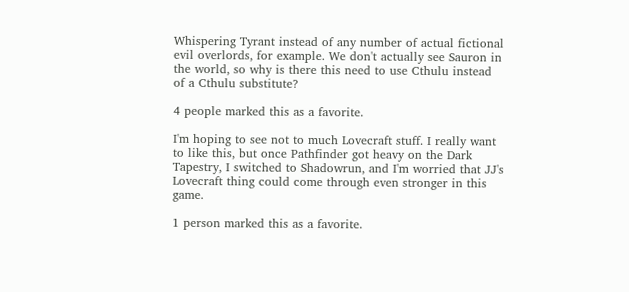Whispering Tyrant instead of any number of actual fictional evil overlords, for example. We don't actually see Sauron in the world, so why is there this need to use Cthulu instead of a Cthulu substitute?

4 people marked this as a favorite.

I'm hoping to see not to much Lovecraft stuff. I really want to like this, but once Pathfinder got heavy on the Dark Tapestry, I switched to Shadowrun, and I'm worried that JJ's Lovecraft thing could come through even stronger in this game.

1 person marked this as a favorite.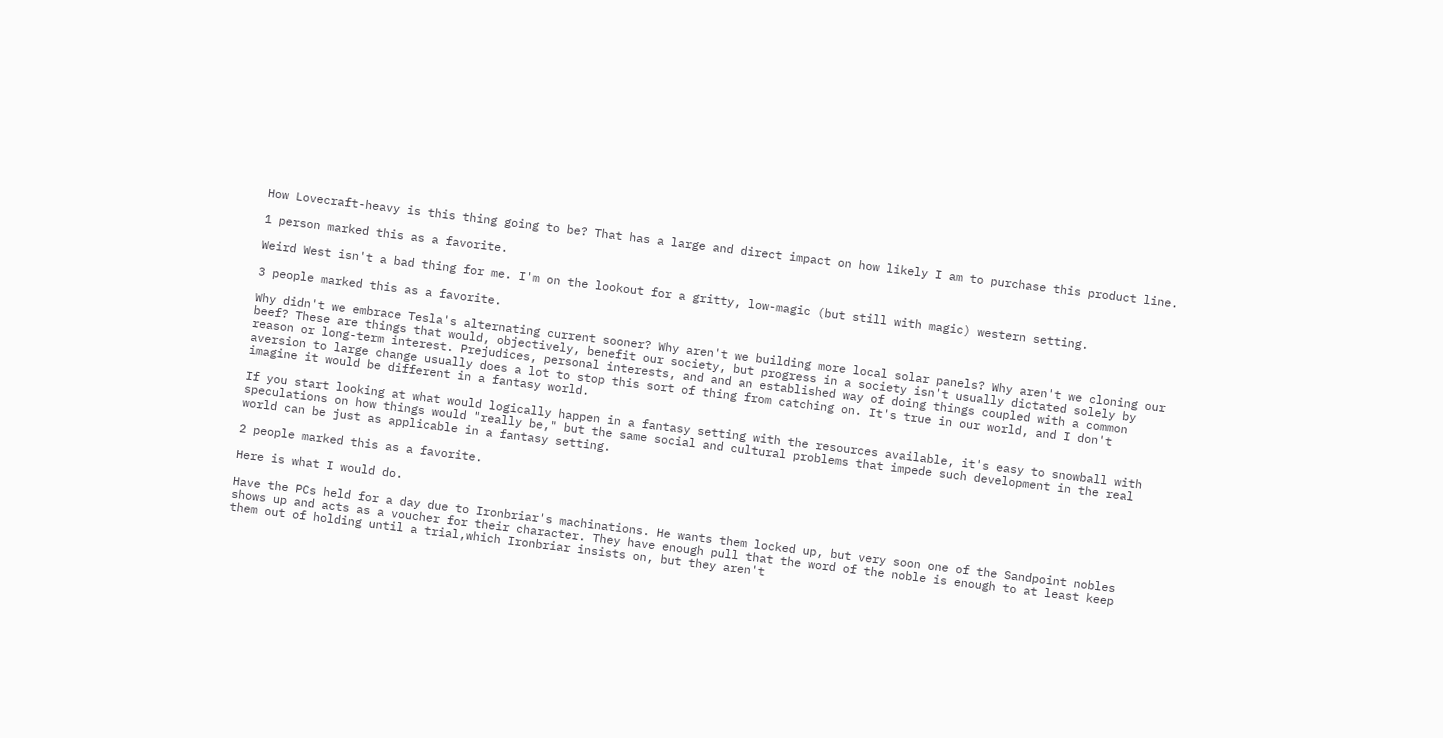How Lovecraft-heavy is this thing going to be? That has a large and direct impact on how likely I am to purchase this product line.

1 person marked this as a favorite.

Weird West isn't a bad thing for me. I'm on the lookout for a gritty, low-magic (but still with magic) western setting.

3 people marked this as a favorite.

Why didn't we embrace Tesla's alternating current sooner? Why aren't we building more local solar panels? Why aren't we cloning our beef? These are things that would, objectively, benefit our society, but progress in a society isn't usually dictated solely by reason or long-term interest. Prejudices, personal interests, and and an established way of doing things coupled with a common aversion to large change usually does a lot to stop this sort of thing from catching on. It's true in our world, and I don't imagine it would be different in a fantasy world.

If you start looking at what would logically happen in a fantasy setting with the resources available, it's easy to snowball with speculations on how things would "really be," but the same social and cultural problems that impede such development in the real world can be just as applicable in a fantasy setting.

2 people marked this as a favorite.

Here is what I would do.

Have the PCs held for a day due to Ironbriar's machinations. He wants them locked up, but very soon one of the Sandpoint nobles shows up and acts as a voucher for their character. They have enough pull that the word of the noble is enough to at least keep them out of holding until a trial,which Ironbriar insists on, but they aren't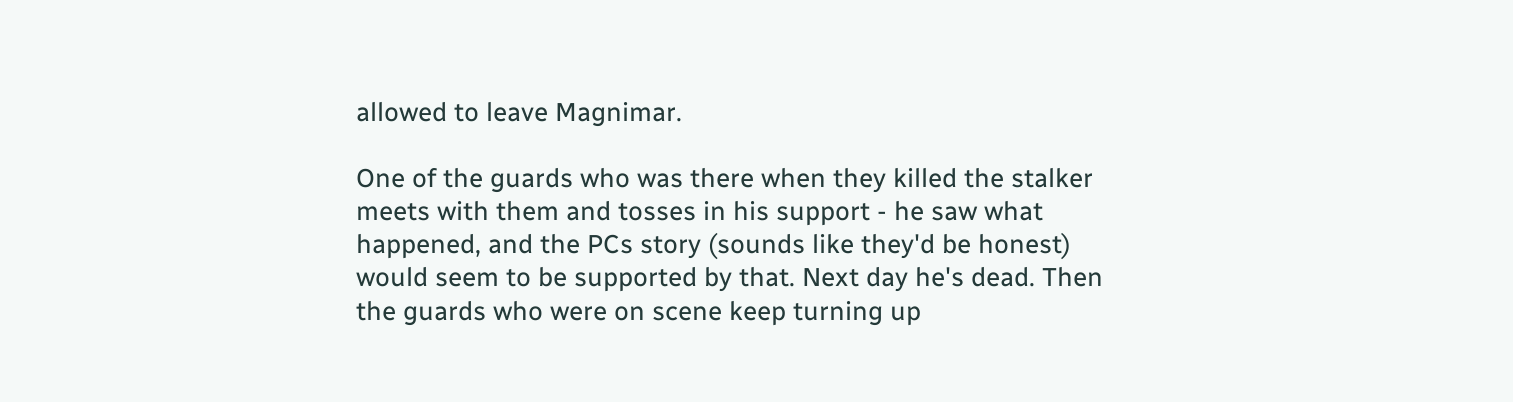allowed to leave Magnimar.

One of the guards who was there when they killed the stalker meets with them and tosses in his support - he saw what happened, and the PCs story (sounds like they'd be honest) would seem to be supported by that. Next day he's dead. Then the guards who were on scene keep turning up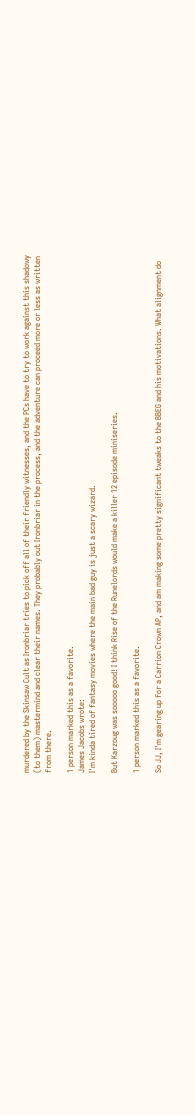murdered by the Skinsaw Cult as Ironbriar tries to pick off all of their friendly witnesses, and the PCs have to try to work against this shadowy (to them) mastermind and clear their names. They probably out Ironbriar in the process, and the adventure can proceed more or less as written from there.

1 person marked this as a favorite.
James Jacobs wrote:
I'm kinda tired of fantasy movies where the main bad guy is just a scary wizard.

But Karzoug was sooooo good! I think Rise of the Runelords would make a killer 12 episode miniseries.

1 person marked this as a favorite.

So JJ, I'm gearing up for a Carrion Crown AP, and am making some pretty significant tweaks to the BBEG and his motivations. What alignment do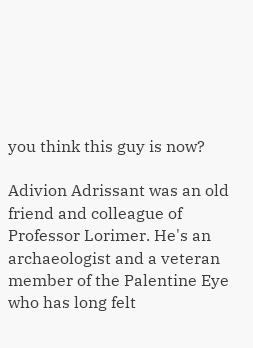you think this guy is now?

Adivion Adrissant was an old friend and colleague of Professor Lorimer. He's an archaeologist and a veteran member of the Palentine Eye who has long felt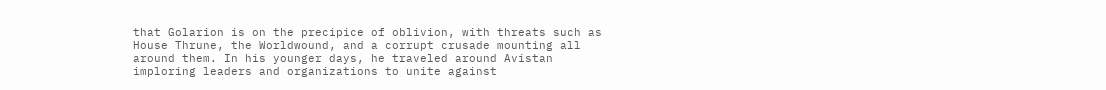that Golarion is on the precipice of oblivion, with threats such as House Thrune, the Worldwound, and a corrupt crusade mounting all around them. In his younger days, he traveled around Avistan imploring leaders and organizations to unite against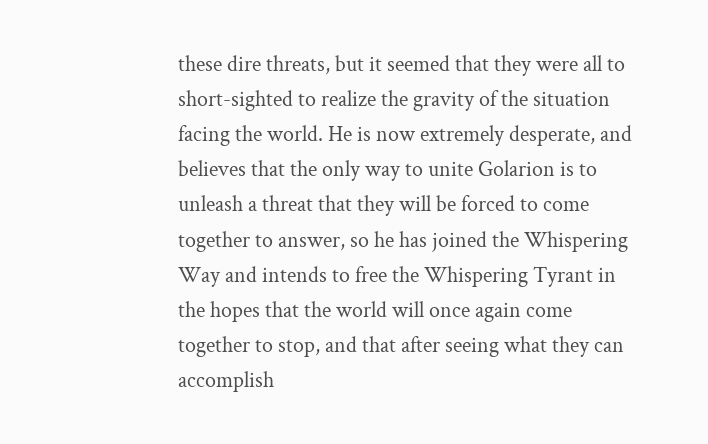these dire threats, but it seemed that they were all to short-sighted to realize the gravity of the situation facing the world. He is now extremely desperate, and believes that the only way to unite Golarion is to unleash a threat that they will be forced to come together to answer, so he has joined the Whispering Way and intends to free the Whispering Tyrant in the hopes that the world will once again come together to stop, and that after seeing what they can accomplish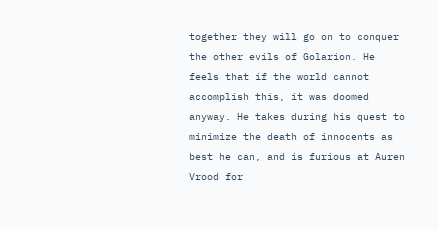together they will go on to conquer the other evils of Golarion. He feels that if the world cannot accomplish this, it was doomed anyway. He takes during his quest to minimize the death of innocents as best he can, and is furious at Auren Vrood for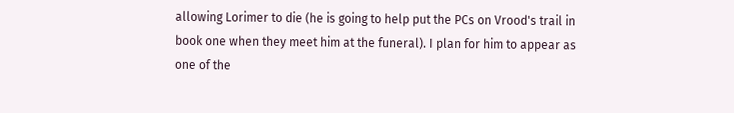allowing Lorimer to die (he is going to help put the PCs on Vrood's trail in book one when they meet him at the funeral). I plan for him to appear as one of the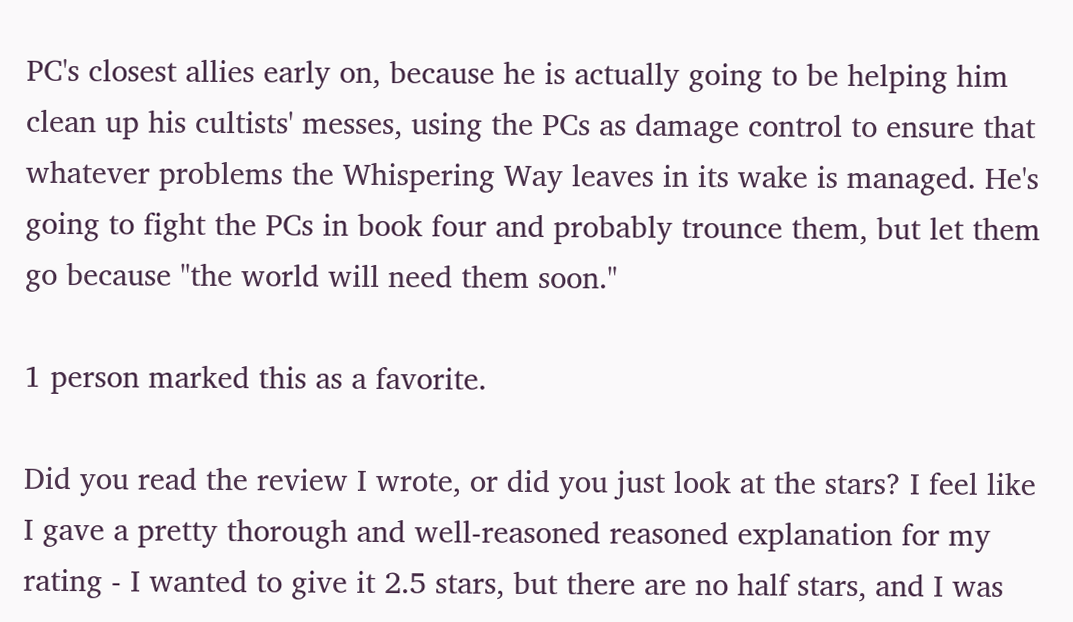PC's closest allies early on, because he is actually going to be helping him clean up his cultists' messes, using the PCs as damage control to ensure that whatever problems the Whispering Way leaves in its wake is managed. He's going to fight the PCs in book four and probably trounce them, but let them go because "the world will need them soon."

1 person marked this as a favorite.

Did you read the review I wrote, or did you just look at the stars? I feel like I gave a pretty thorough and well-reasoned reasoned explanation for my rating - I wanted to give it 2.5 stars, but there are no half stars, and I was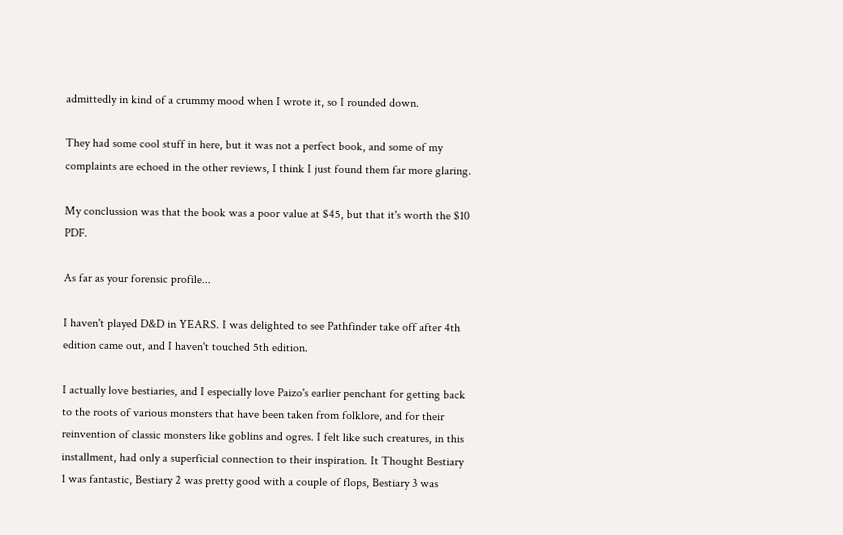admittedly in kind of a crummy mood when I wrote it, so I rounded down.

They had some cool stuff in here, but it was not a perfect book, and some of my complaints are echoed in the other reviews, I think I just found them far more glaring.

My conclussion was that the book was a poor value at $45, but that it's worth the $10 PDF.

As far as your forensic profile...

I haven't played D&D in YEARS. I was delighted to see Pathfinder take off after 4th edition came out, and I haven't touched 5th edition.

I actually love bestiaries, and I especially love Paizo's earlier penchant for getting back to the roots of various monsters that have been taken from folklore, and for their reinvention of classic monsters like goblins and ogres. I felt like such creatures, in this installment, had only a superficial connection to their inspiration. It Thought Bestiary 1 was fantastic, Bestiary 2 was pretty good with a couple of flops, Bestiary 3 was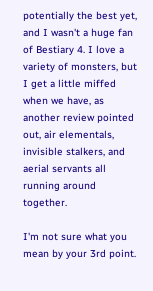potentially the best yet, and I wasn't a huge fan of Bestiary 4. I love a variety of monsters, but I get a little miffed when we have, as another review pointed out, air elementals, invisible stalkers, and aerial servants all running around together.

I'm not sure what you mean by your 3rd point.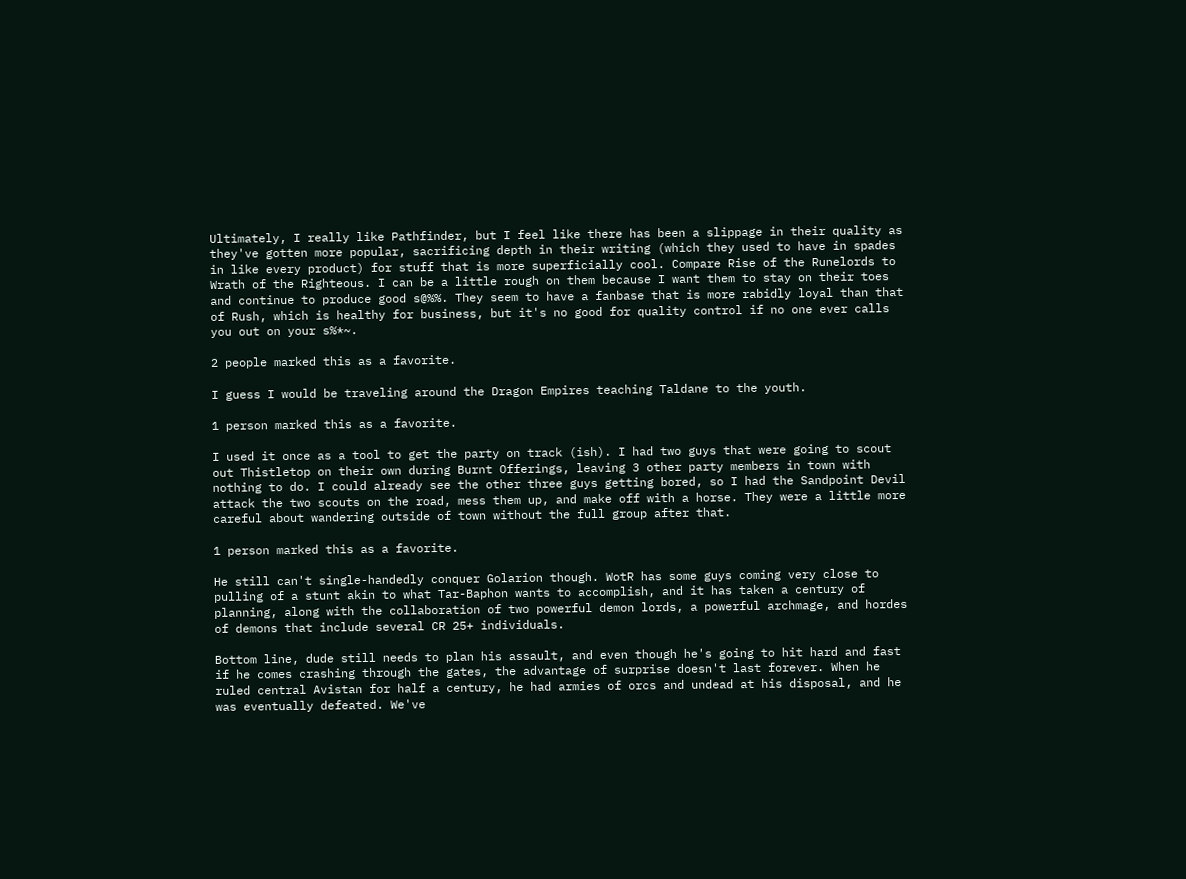Ultimately, I really like Pathfinder, but I feel like there has been a slippage in their quality as they've gotten more popular, sacrificing depth in their writing (which they used to have in spades in like every product) for stuff that is more superficially cool. Compare Rise of the Runelords to Wrath of the Righteous. I can be a little rough on them because I want them to stay on their toes and continue to produce good s@%%. They seem to have a fanbase that is more rabidly loyal than that of Rush, which is healthy for business, but it's no good for quality control if no one ever calls you out on your s%*~.

2 people marked this as a favorite.

I guess I would be traveling around the Dragon Empires teaching Taldane to the youth.

1 person marked this as a favorite.

I used it once as a tool to get the party on track (ish). I had two guys that were going to scout out Thistletop on their own during Burnt Offerings, leaving 3 other party members in town with nothing to do. I could already see the other three guys getting bored, so I had the Sandpoint Devil attack the two scouts on the road, mess them up, and make off with a horse. They were a little more careful about wandering outside of town without the full group after that.

1 person marked this as a favorite.

He still can't single-handedly conquer Golarion though. WotR has some guys coming very close to pulling of a stunt akin to what Tar-Baphon wants to accomplish, and it has taken a century of planning, along with the collaboration of two powerful demon lords, a powerful archmage, and hordes of demons that include several CR 25+ individuals.

Bottom line, dude still needs to plan his assault, and even though he's going to hit hard and fast if he comes crashing through the gates, the advantage of surprise doesn't last forever. When he ruled central Avistan for half a century, he had armies of orcs and undead at his disposal, and he was eventually defeated. We've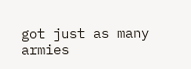got just as many armies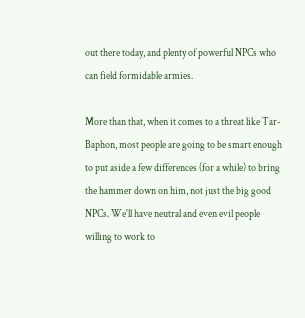out there today, and plenty of powerful NPCs who can field formidable armies.

More than that, when it comes to a threat like Tar-Baphon, most people are going to be smart enough to put aside a few differences (for a while) to bring the hammer down on him, not just the big good NPCs. We'll have neutral and even evil people willing to work to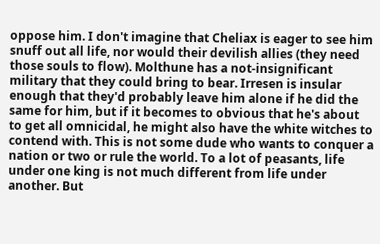oppose him. I don't imagine that Cheliax is eager to see him snuff out all life, nor would their devilish allies (they need those souls to flow). Molthune has a not-insignificant military that they could bring to bear. Irresen is insular enough that they'd probably leave him alone if he did the same for him, but if it becomes to obvious that he's about to get all omnicidal, he might also have the white witches to contend with. This is not some dude who wants to conquer a nation or two or rule the world. To a lot of peasants, life under one king is not much different from life under another. But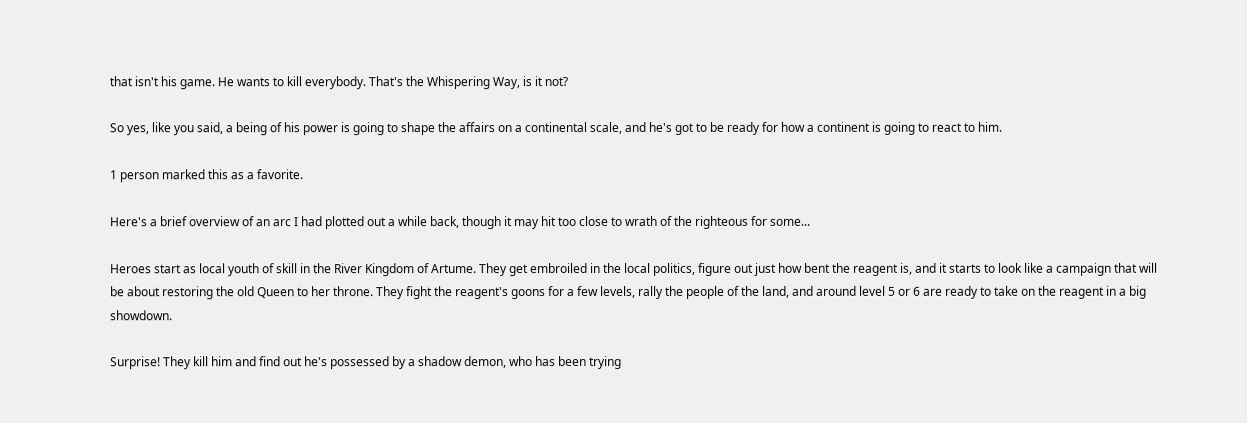that isn't his game. He wants to kill everybody. That's the Whispering Way, is it not?

So yes, like you said, a being of his power is going to shape the affairs on a continental scale, and he's got to be ready for how a continent is going to react to him.

1 person marked this as a favorite.

Here's a brief overview of an arc I had plotted out a while back, though it may hit too close to wrath of the righteous for some...

Heroes start as local youth of skill in the River Kingdom of Artume. They get embroiled in the local politics, figure out just how bent the reagent is, and it starts to look like a campaign that will be about restoring the old Queen to her throne. They fight the reagent's goons for a few levels, rally the people of the land, and around level 5 or 6 are ready to take on the reagent in a big showdown.

Surprise! They kill him and find out he's possessed by a shadow demon, who has been trying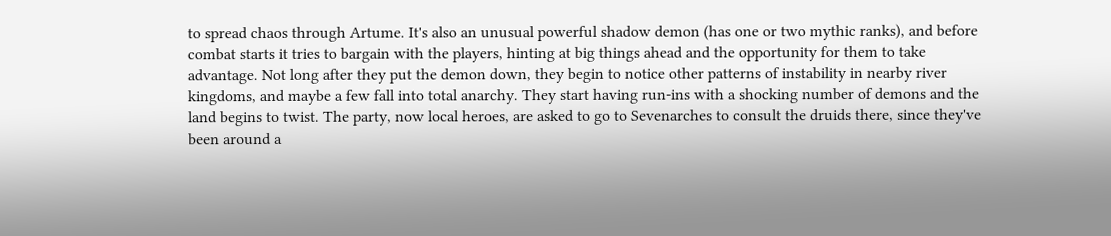to spread chaos through Artume. It's also an unusual powerful shadow demon (has one or two mythic ranks), and before combat starts it tries to bargain with the players, hinting at big things ahead and the opportunity for them to take advantage. Not long after they put the demon down, they begin to notice other patterns of instability in nearby river kingdoms, and maybe a few fall into total anarchy. They start having run-ins with a shocking number of demons and the land begins to twist. The party, now local heroes, are asked to go to Sevenarches to consult the druids there, since they've been around a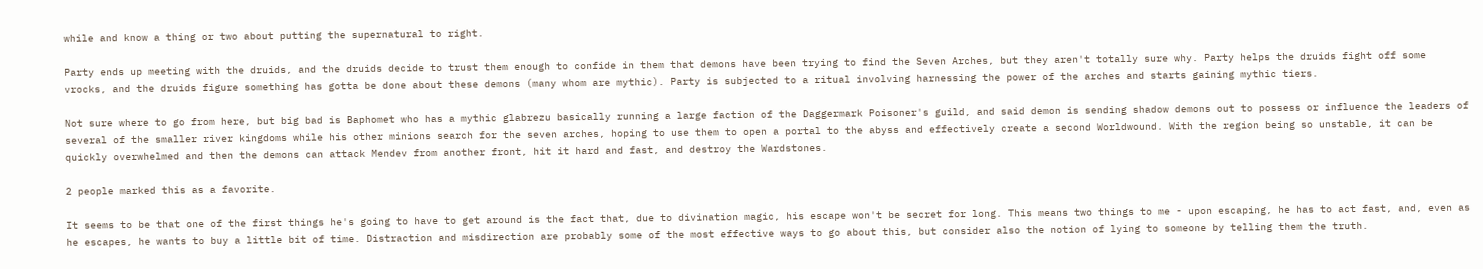while and know a thing or two about putting the supernatural to right.

Party ends up meeting with the druids, and the druids decide to trust them enough to confide in them that demons have been trying to find the Seven Arches, but they aren't totally sure why. Party helps the druids fight off some vrocks, and the druids figure something has gotta be done about these demons (many whom are mythic). Party is subjected to a ritual involving harnessing the power of the arches and starts gaining mythic tiers.

Not sure where to go from here, but big bad is Baphomet who has a mythic glabrezu basically running a large faction of the Daggermark Poisoner's guild, and said demon is sending shadow demons out to possess or influence the leaders of several of the smaller river kingdoms while his other minions search for the seven arches, hoping to use them to open a portal to the abyss and effectively create a second Worldwound. With the region being so unstable, it can be quickly overwhelmed and then the demons can attack Mendev from another front, hit it hard and fast, and destroy the Wardstones.

2 people marked this as a favorite.

It seems to be that one of the first things he's going to have to get around is the fact that, due to divination magic, his escape won't be secret for long. This means two things to me - upon escaping, he has to act fast, and, even as he escapes, he wants to buy a little bit of time. Distraction and misdirection are probably some of the most effective ways to go about this, but consider also the notion of lying to someone by telling them the truth.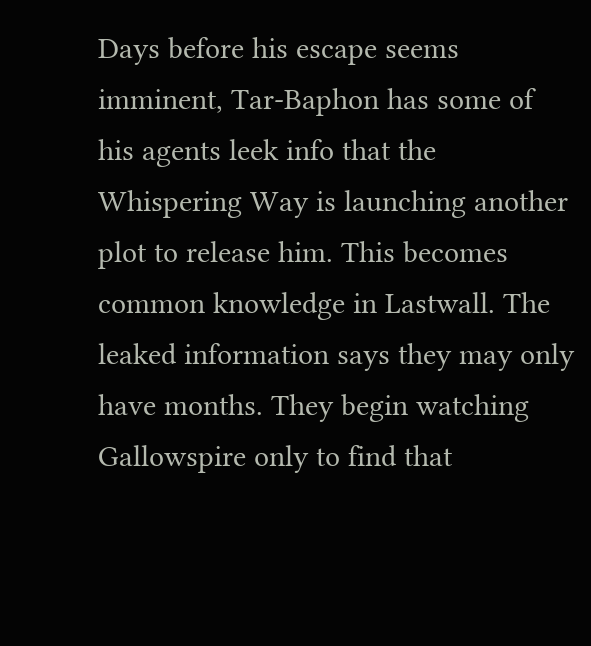Days before his escape seems imminent, Tar-Baphon has some of his agents leek info that the Whispering Way is launching another plot to release him. This becomes common knowledge in Lastwall. The leaked information says they may only have months. They begin watching Gallowspire only to find that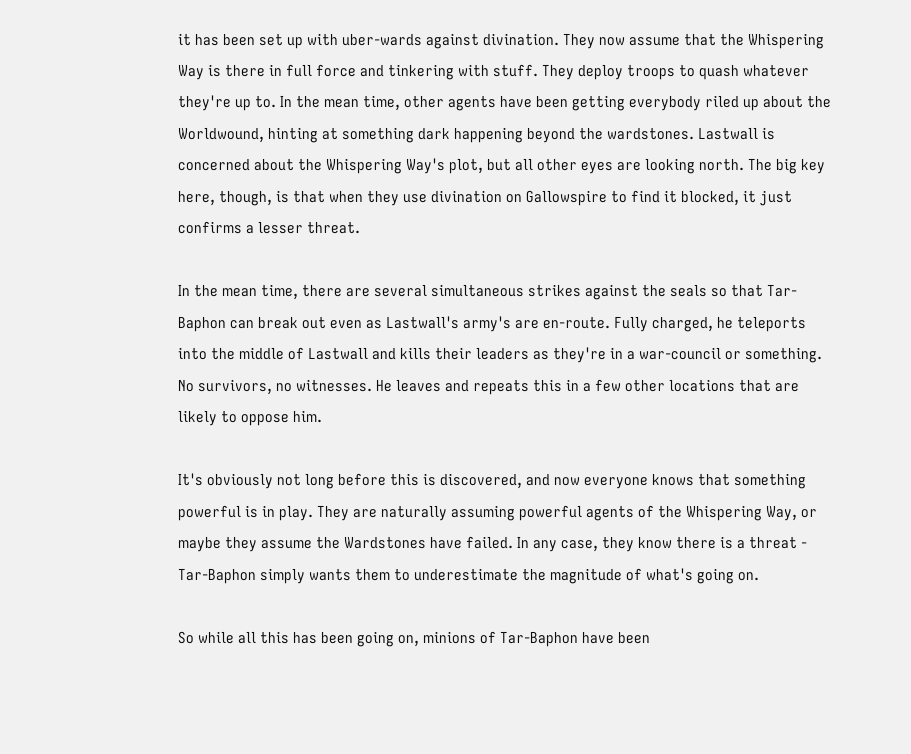it has been set up with uber-wards against divination. They now assume that the Whispering Way is there in full force and tinkering with stuff. They deploy troops to quash whatever they're up to. In the mean time, other agents have been getting everybody riled up about the Worldwound, hinting at something dark happening beyond the wardstones. Lastwall is concerned about the Whispering Way's plot, but all other eyes are looking north. The big key here, though, is that when they use divination on Gallowspire to find it blocked, it just confirms a lesser threat.

In the mean time, there are several simultaneous strikes against the seals so that Tar-Baphon can break out even as Lastwall's army's are en-route. Fully charged, he teleports into the middle of Lastwall and kills their leaders as they're in a war-council or something. No survivors, no witnesses. He leaves and repeats this in a few other locations that are likely to oppose him.

It's obviously not long before this is discovered, and now everyone knows that something powerful is in play. They are naturally assuming powerful agents of the Whispering Way, or maybe they assume the Wardstones have failed. In any case, they know there is a threat - Tar-Baphon simply wants them to underestimate the magnitude of what's going on.

So while all this has been going on, minions of Tar-Baphon have been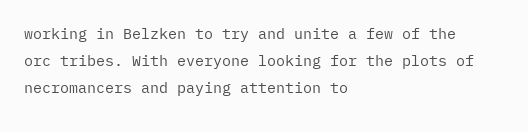working in Belzken to try and unite a few of the orc tribes. With everyone looking for the plots of necromancers and paying attention to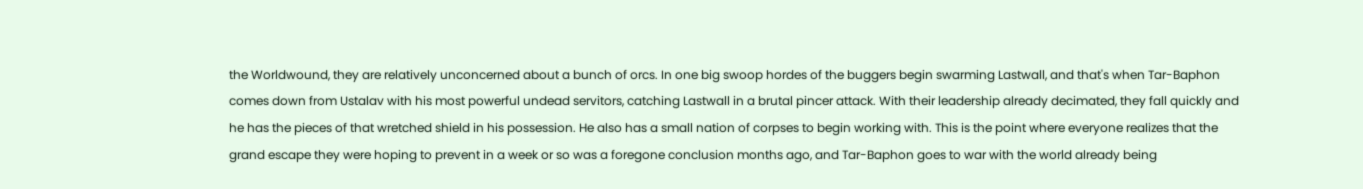the Worldwound, they are relatively unconcerned about a bunch of orcs. In one big swoop hordes of the buggers begin swarming Lastwall, and that's when Tar-Baphon comes down from Ustalav with his most powerful undead servitors, catching Lastwall in a brutal pincer attack. With their leadership already decimated, they fall quickly and he has the pieces of that wretched shield in his possession. He also has a small nation of corpses to begin working with. This is the point where everyone realizes that the grand escape they were hoping to prevent in a week or so was a foregone conclusion months ago, and Tar-Baphon goes to war with the world already being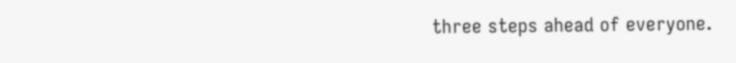three steps ahead of everyone.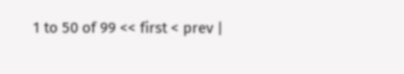1 to 50 of 99 << first < prev |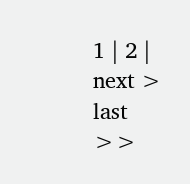1 | 2 | next > last >>